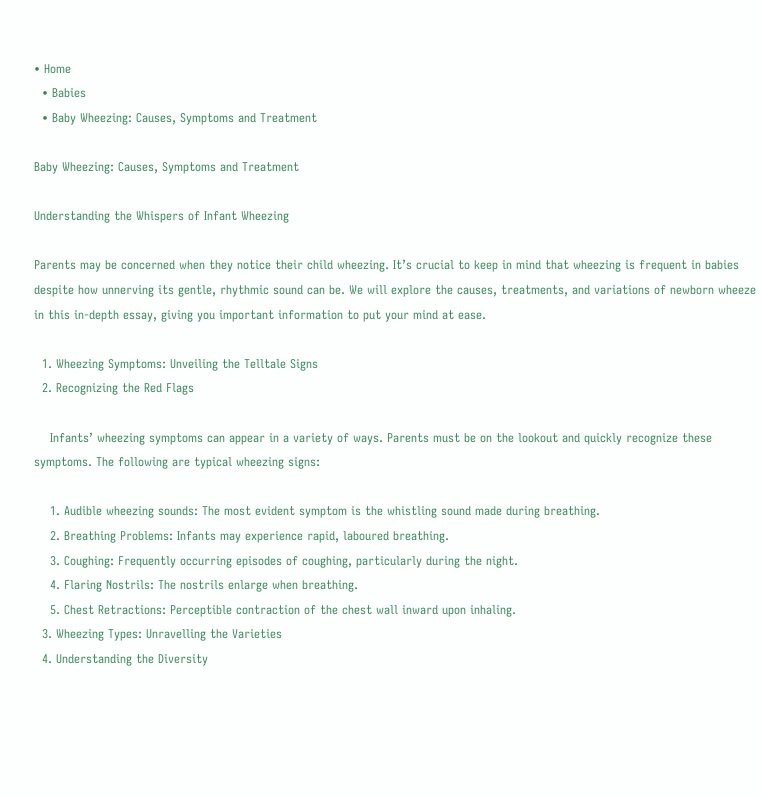• Home
  • Babies
  • Baby Wheezing: Causes, Symptoms and Treatment

Baby Wheezing: Causes, Symptoms and Treatment

Understanding the Whispers of Infant Wheezing

Parents may be concerned when they notice their child wheezing. It’s crucial to keep in mind that wheezing is frequent in babies despite how unnerving its gentle, rhythmic sound can be. We will explore the causes, treatments, and variations of newborn wheeze in this in-depth essay, giving you important information to put your mind at ease.

  1. Wheezing Symptoms: Unveiling the Telltale Signs
  2. Recognizing the Red Flags

    Infants’ wheezing symptoms can appear in a variety of ways. Parents must be on the lookout and quickly recognize these symptoms. The following are typical wheezing signs:

    1. Audible wheezing sounds: The most evident symptom is the whistling sound made during breathing.
    2. Breathing Problems: Infants may experience rapid, laboured breathing.
    3. Coughing: Frequently occurring episodes of coughing, particularly during the night.
    4. Flaring Nostrils: The nostrils enlarge when breathing.
    5. Chest Retractions: Perceptible contraction of the chest wall inward upon inhaling.
  3. Wheezing Types: Unravelling the Varieties
  4. Understanding the Diversity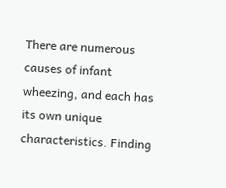There are numerous causes of infant wheezing, and each has its own unique characteristics. Finding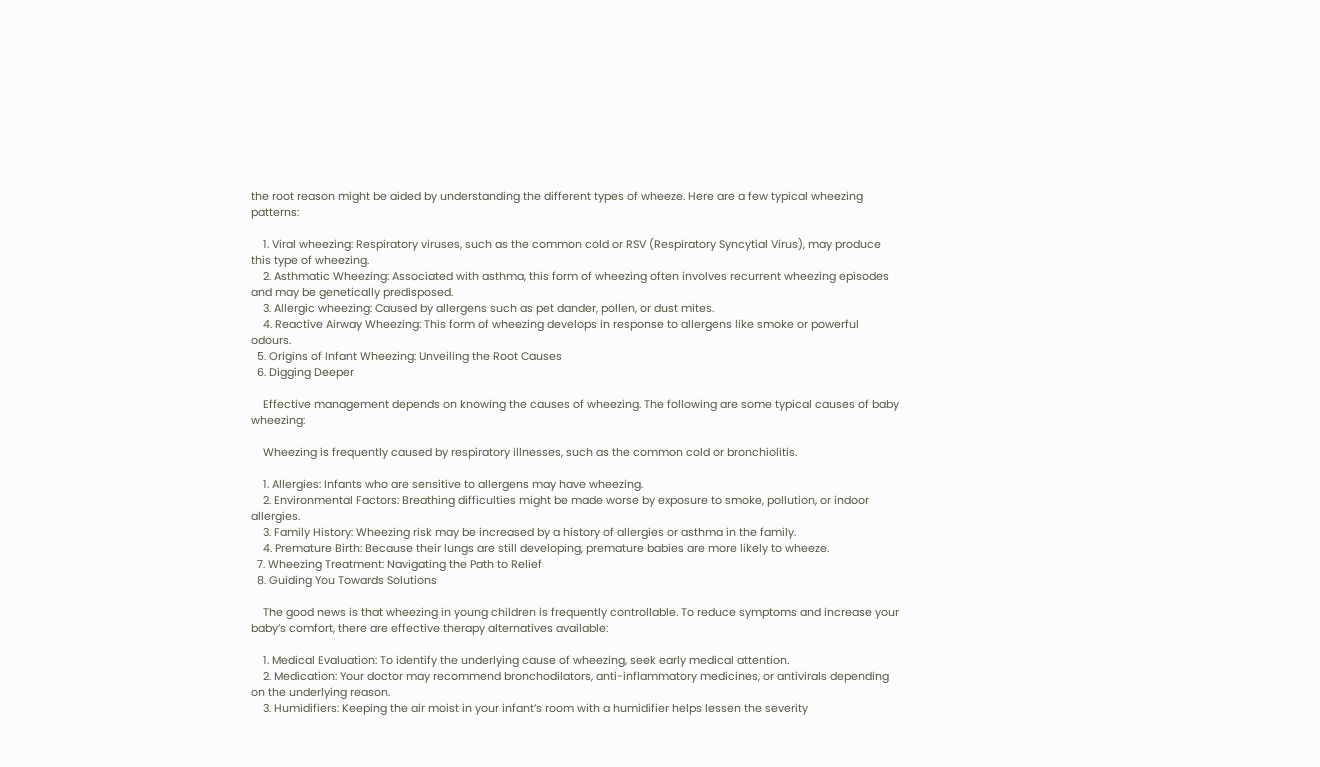the root reason might be aided by understanding the different types of wheeze. Here are a few typical wheezing patterns:

    1. Viral wheezing: Respiratory viruses, such as the common cold or RSV (Respiratory Syncytial Virus), may produce this type of wheezing.
    2. Asthmatic Wheezing: Associated with asthma, this form of wheezing often involves recurrent wheezing episodes and may be genetically predisposed.
    3. Allergic wheezing: Caused by allergens such as pet dander, pollen, or dust mites.
    4. Reactive Airway Wheezing: This form of wheezing develops in response to allergens like smoke or powerful odours.
  5. Origins of Infant Wheezing: Unveiling the Root Causes
  6. Digging Deeper

    Effective management depends on knowing the causes of wheezing. The following are some typical causes of baby wheezing:

    Wheezing is frequently caused by respiratory illnesses, such as the common cold or bronchiolitis.

    1. Allergies: Infants who are sensitive to allergens may have wheezing.
    2. Environmental Factors: Breathing difficulties might be made worse by exposure to smoke, pollution, or indoor allergies.
    3. Family History: Wheezing risk may be increased by a history of allergies or asthma in the family.
    4. Premature Birth: Because their lungs are still developing, premature babies are more likely to wheeze.
  7. Wheezing Treatment: Navigating the Path to Relief
  8. Guiding You Towards Solutions

    The good news is that wheezing in young children is frequently controllable. To reduce symptoms and increase your baby’s comfort, there are effective therapy alternatives available:

    1. Medical Evaluation: To identify the underlying cause of wheezing, seek early medical attention.
    2. Medication: Your doctor may recommend bronchodilators, anti-inflammatory medicines, or antivirals depending on the underlying reason.
    3. Humidifiers: Keeping the air moist in your infant’s room with a humidifier helps lessen the severity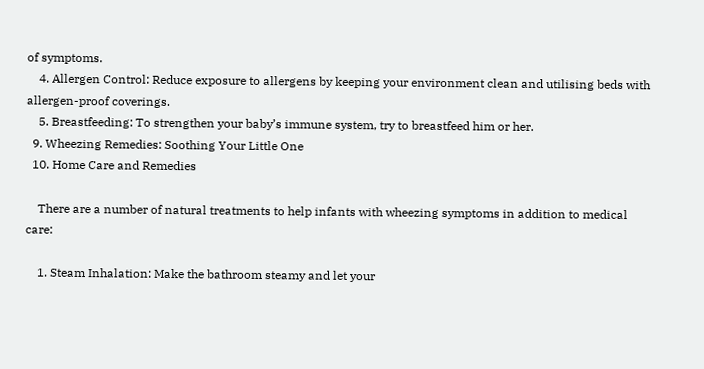of symptoms.
    4. Allergen Control: Reduce exposure to allergens by keeping your environment clean and utilising beds with allergen-proof coverings.
    5. Breastfeeding: To strengthen your baby’s immune system, try to breastfeed him or her.
  9. Wheezing Remedies: Soothing Your Little One
  10. Home Care and Remedies

    There are a number of natural treatments to help infants with wheezing symptoms in addition to medical care:

    1. Steam Inhalation: Make the bathroom steamy and let your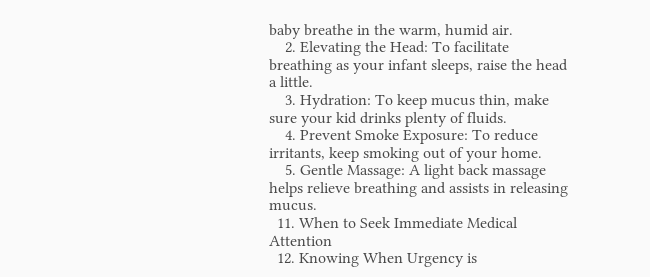baby breathe in the warm, humid air.
    2. Elevating the Head: To facilitate breathing as your infant sleeps, raise the head a little.
    3. Hydration: To keep mucus thin, make sure your kid drinks plenty of fluids.
    4. Prevent Smoke Exposure: To reduce irritants, keep smoking out of your home.
    5. Gentle Massage: A light back massage helps relieve breathing and assists in releasing mucus.
  11. When to Seek Immediate Medical Attention
  12. Knowing When Urgency is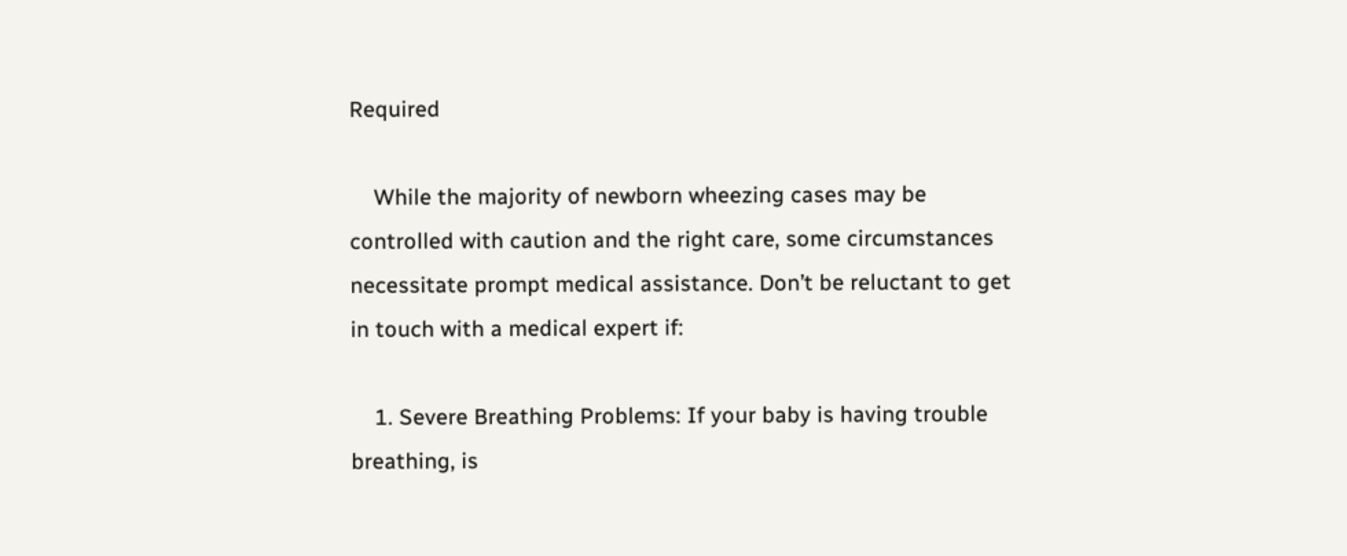Required

    While the majority of newborn wheezing cases may be controlled with caution and the right care, some circumstances necessitate prompt medical assistance. Don’t be reluctant to get in touch with a medical expert if:

    1. Severe Breathing Problems: If your baby is having trouble breathing, is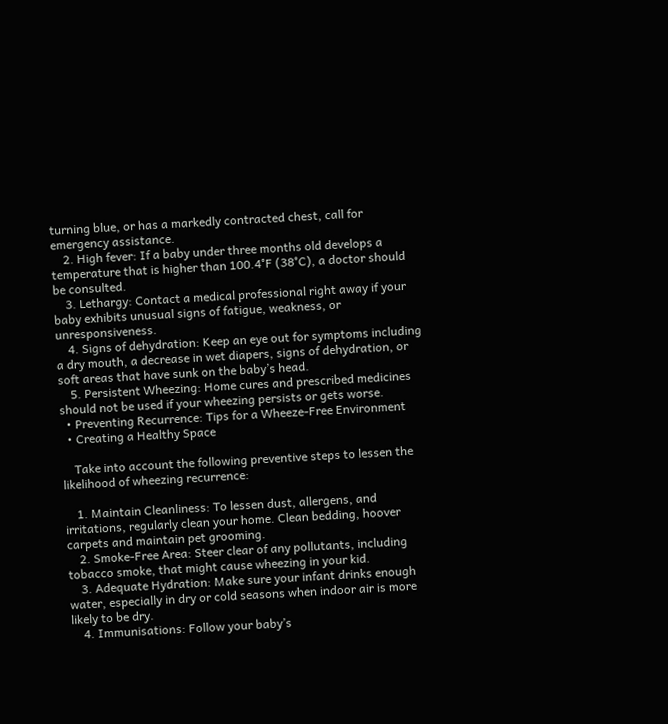turning blue, or has a markedly contracted chest, call for emergency assistance.
    2. High fever: If a baby under three months old develops a temperature that is higher than 100.4°F (38°C), a doctor should be consulted.
    3. Lethargy: Contact a medical professional right away if your baby exhibits unusual signs of fatigue, weakness, or unresponsiveness.
    4. Signs of dehydration: Keep an eye out for symptoms including a dry mouth, a decrease in wet diapers, signs of dehydration, or soft areas that have sunk on the baby’s head.
    5. Persistent Wheezing: Home cures and prescribed medicines should not be used if your wheezing persists or gets worse.
  • Preventing Recurrence: Tips for a Wheeze-Free Environment
  • Creating a Healthy Space

    Take into account the following preventive steps to lessen the likelihood of wheezing recurrence:

    1. Maintain Cleanliness: To lessen dust, allergens, and irritations, regularly clean your home. Clean bedding, hoover carpets and maintain pet grooming.
    2. Smoke-Free Area: Steer clear of any pollutants, including tobacco smoke, that might cause wheezing in your kid.
    3. Adequate Hydration: Make sure your infant drinks enough water, especially in dry or cold seasons when indoor air is more likely to be dry.
    4. Immunisations: Follow your baby’s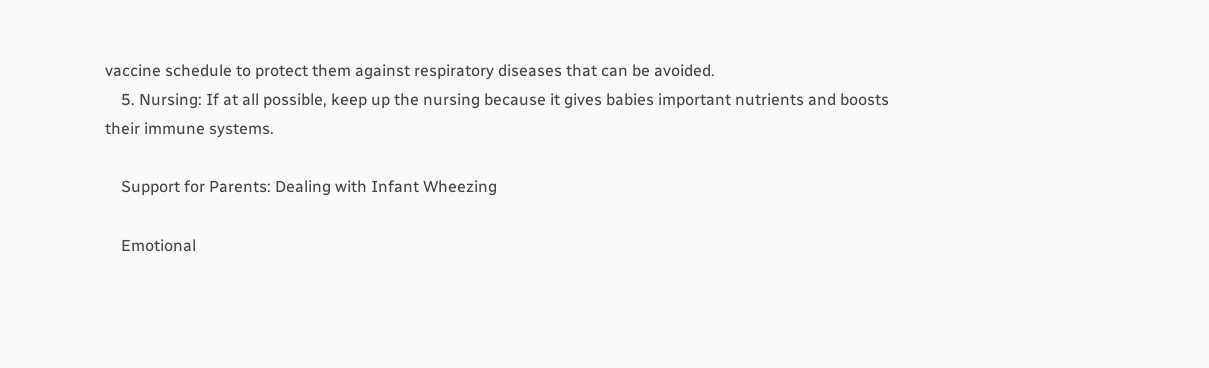vaccine schedule to protect them against respiratory diseases that can be avoided.
    5. Nursing: If at all possible, keep up the nursing because it gives babies important nutrients and boosts their immune systems.

    Support for Parents: Dealing with Infant Wheezing

    Emotional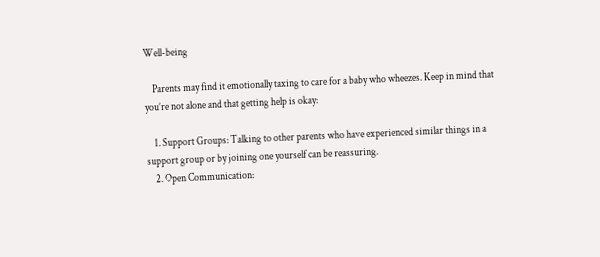Well-being

    Parents may find it emotionally taxing to care for a baby who wheezes. Keep in mind that you’re not alone and that getting help is okay:

    1. Support Groups: Talking to other parents who have experienced similar things in a support group or by joining one yourself can be reassuring.
    2. Open Communication: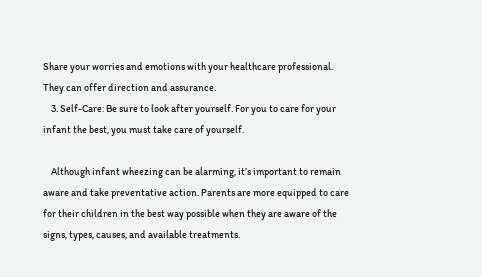Share your worries and emotions with your healthcare professional. They can offer direction and assurance.
    3. Self-Care: Be sure to look after yourself. For you to care for your infant the best, you must take care of yourself.

    Although infant wheezing can be alarming, it’s important to remain aware and take preventative action. Parents are more equipped to care for their children in the best way possible when they are aware of the signs, types, causes, and available treatments.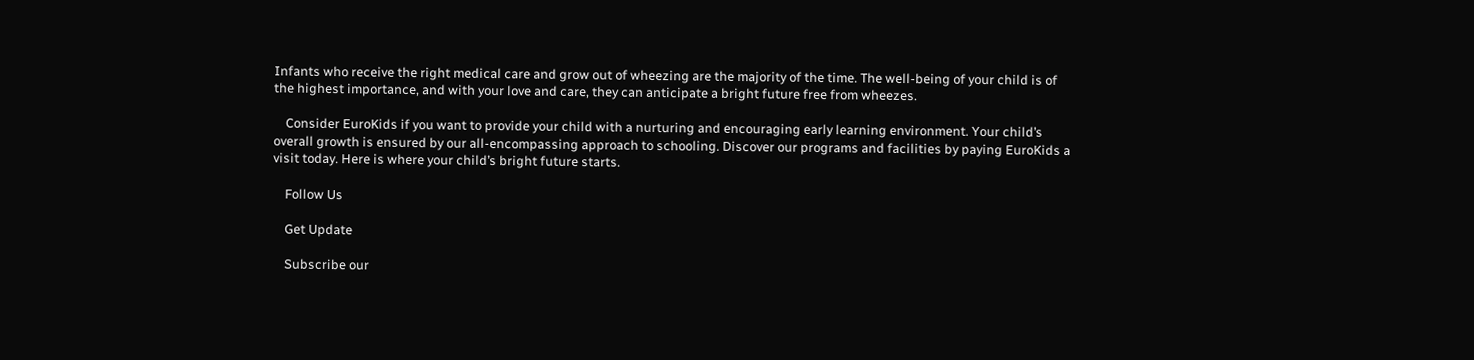Infants who receive the right medical care and grow out of wheezing are the majority of the time. The well-being of your child is of the highest importance, and with your love and care, they can anticipate a bright future free from wheezes.

    Consider EuroKids if you want to provide your child with a nurturing and encouraging early learning environment. Your child’s overall growth is ensured by our all-encompassing approach to schooling. Discover our programs and facilities by paying EuroKids a visit today. Here is where your child’s bright future starts.

    Follow Us

    Get Update

    Subscribe our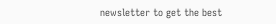newsletter to get the best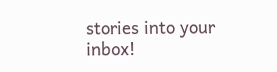stories into your inbox!